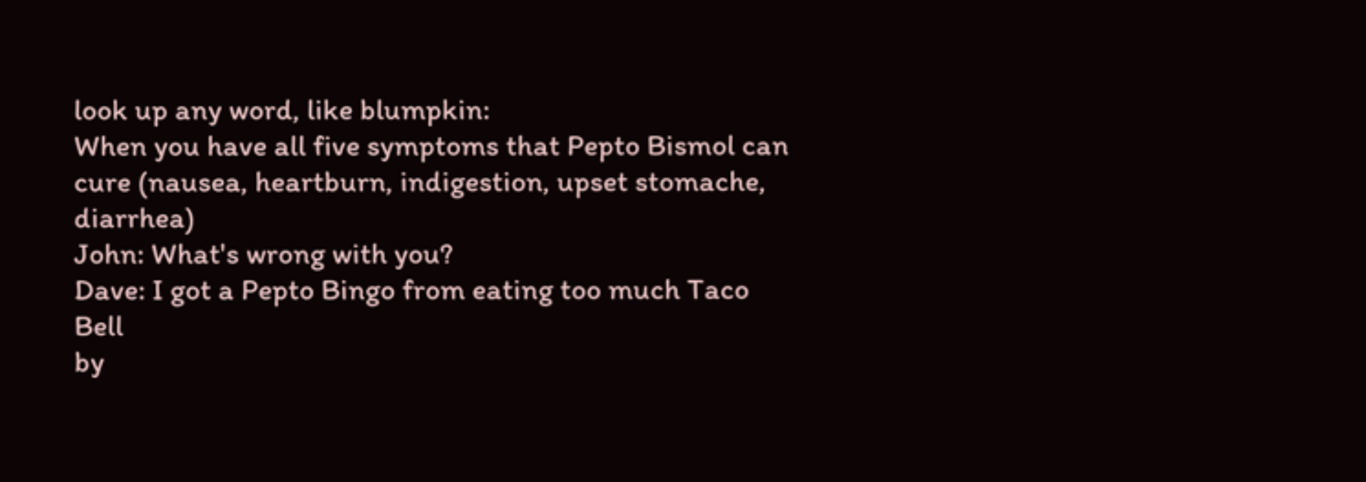look up any word, like blumpkin:
When you have all five symptoms that Pepto Bismol can cure (nausea, heartburn, indigestion, upset stomache, diarrhea)
John: What's wrong with you?
Dave: I got a Pepto Bingo from eating too much Taco Bell
by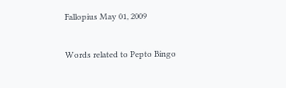Fallopius May 01, 2009

Words related to Pepto Bingo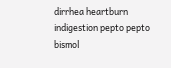dirrhea heartburn indigestion pepto pepto bismol